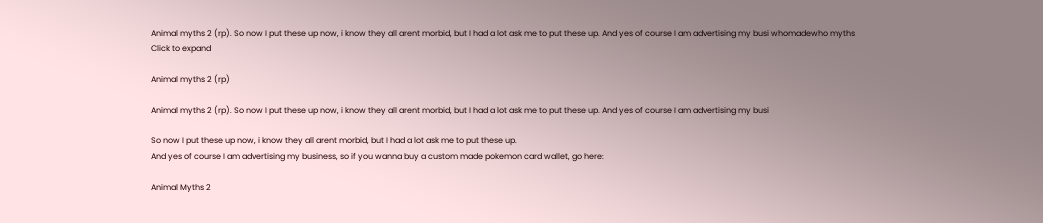Animal myths 2 (rp). So now I put these up now, i know they all arent morbid, but I had a lot ask me to put these up. And yes of course I am advertising my busi whomadewho myths
Click to expand

Animal myths 2 (rp)

Animal myths 2 (rp). So now I put these up now, i know they all arent morbid, but I had a lot ask me to put these up. And yes of course I am advertising my busi

So now I put these up now, i know they all arent morbid, but I had a lot ask me to put these up.
And yes of course I am advertising my business, so if you wanna buy a custom made pokemon card wallet, go here:

Animal Myths 2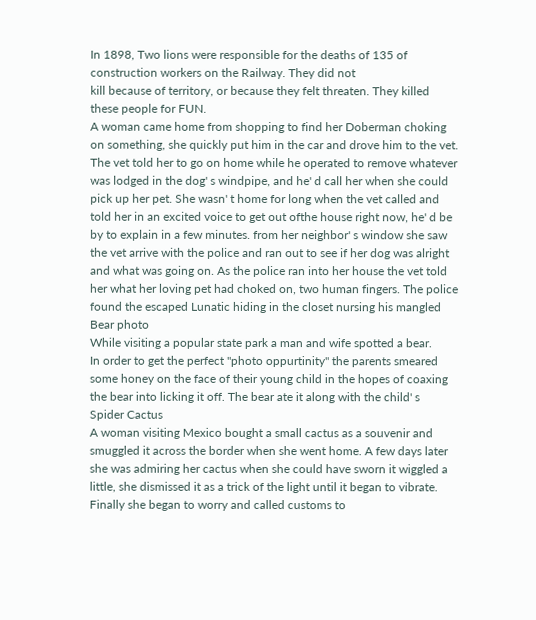In 1898, Two lions were responsible for the deaths of 135 of
construction workers on the Railway. They did not
kill because of territory, or because they felt threaten. They killed
these people for FUN.
A woman came home from shopping to find her Doberman choking
on something, she quickly put him in the car and drove him to the vet.
The vet told her to go on home while he operated to remove whatever
was lodged in the dog' s windpipe, and he' d call her when she could
pick up her pet. She wasn' t home for long when the vet called and
told her in an excited voice to get out ofthe house right now, he' d be
by to explain in a few minutes. from her neighbor' s window she saw
the vet arrive with the police and ran out to see if her dog was alright
and what was going on. As the police ran into her house the vet told
her what her loving pet had choked on, two human fingers. The police
found the escaped Lunatic hiding in the closet nursing his mangled
Bear photo
While visiting a popular state park a man and wife spotted a bear.
In order to get the perfect "photo oppurtinity" the parents smeared
some honey on the face of their young child in the hopes of coaxing
the bear into licking it off. The bear ate it along with the child' s
Spider Cactus
A woman visiting Mexico bought a small cactus as a souvenir and
smuggled it across the border when she went home. A few days later
she was admiring her cactus when she could have sworn it wiggled a
little, she dismissed it as a trick of the light until it began to vibrate.
Finally she began to worry and called customs to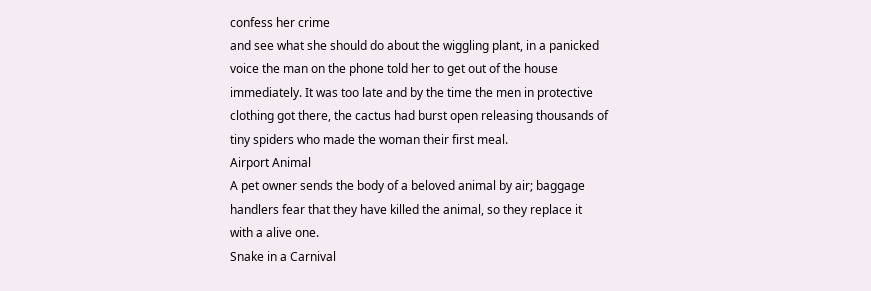confess her crime
and see what she should do about the wiggling plant, in a panicked
voice the man on the phone told her to get out of the house
immediately. It was too late and by the time the men in protective
clothing got there, the cactus had burst open releasing thousands of
tiny spiders who made the woman their first meal.
Airport Animal
A pet owner sends the body of a beloved animal by air; baggage
handlers fear that they have killed the animal, so they replace it
with a alive one.
Snake in a Carnival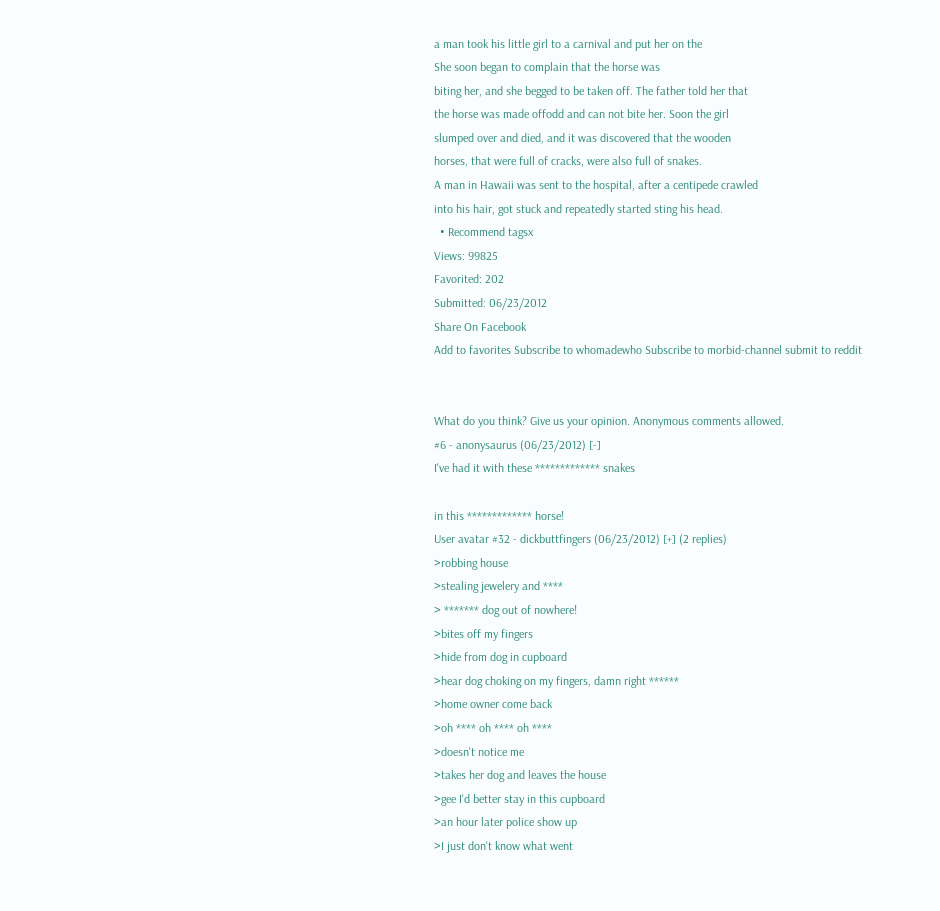a man took his little girl to a carnival and put her on the
She soon began to complain that the horse was
biting her, and she begged to be taken off. The father told her that
the horse was made offodd and can not bite her. Soon the girl
slumped over and died, and it was discovered that the wooden
horses, that were full of cracks, were also full of snakes.
A man in Hawaii was sent to the hospital, after a centipede crawled
into his hair, got stuck and repeatedly started sting his head.
  • Recommend tagsx
Views: 99825
Favorited: 202
Submitted: 06/23/2012
Share On Facebook
Add to favorites Subscribe to whomadewho Subscribe to morbid-channel submit to reddit


What do you think? Give us your opinion. Anonymous comments allowed.
#6 - anonysaurus (06/23/2012) [-]
I've had it with these ************* snakes

in this ************* horse!
User avatar #32 - dickbuttfingers (06/23/2012) [+] (2 replies)
>robbing house
>stealing jewelery and ****
> ******* dog out of nowhere!
>bites off my fingers
>hide from dog in cupboard
>hear dog choking on my fingers, damn right ******
>home owner come back
>oh **** oh **** oh ****
>doesn't notice me
>takes her dog and leaves the house
>gee I'd better stay in this cupboard
>an hour later police show up
>I just don't know what went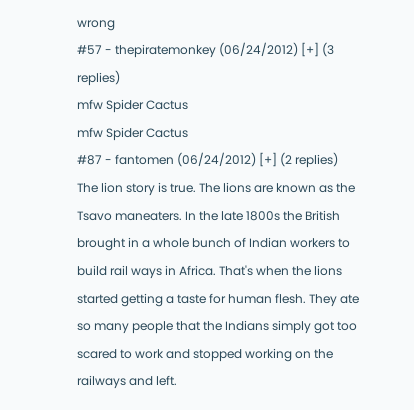wrong
#57 - thepiratemonkey (06/24/2012) [+] (3 replies)
mfw Spider Cactus
mfw Spider Cactus
#87 - fantomen (06/24/2012) [+] (2 replies)
The lion story is true. The lions are known as the Tsavo maneaters. In the late 1800s the British brought in a whole bunch of Indian workers to build rail ways in Africa. That's when the lions started getting a taste for human flesh. They ate so many people that the Indians simply got too scared to work and stopped working on the railways and left.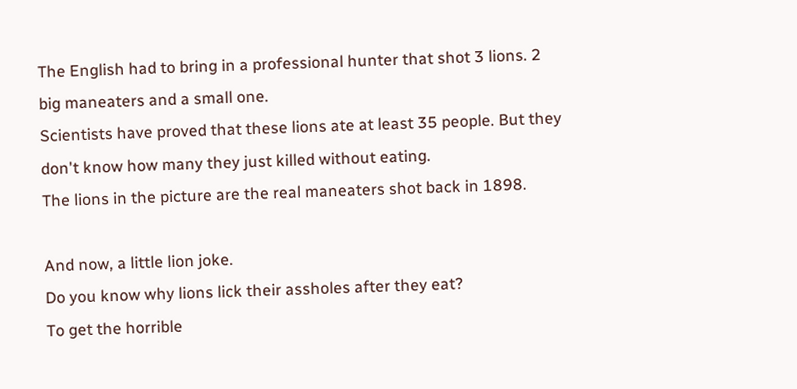The English had to bring in a professional hunter that shot 3 lions. 2 big maneaters and a small one.
Scientists have proved that these lions ate at least 35 people. But they don't know how many they just killed without eating.
The lions in the picture are the real maneaters shot back in 1898.

And now, a little lion joke.
Do you know why lions lick their assholes after they eat?
To get the horrible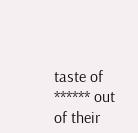taste of ****** out of their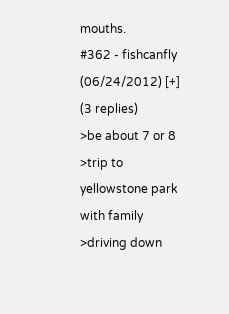mouths.
#362 - fishcanfly (06/24/2012) [+] (3 replies)
>be about 7 or 8
>trip to yellowstone park with family
>driving down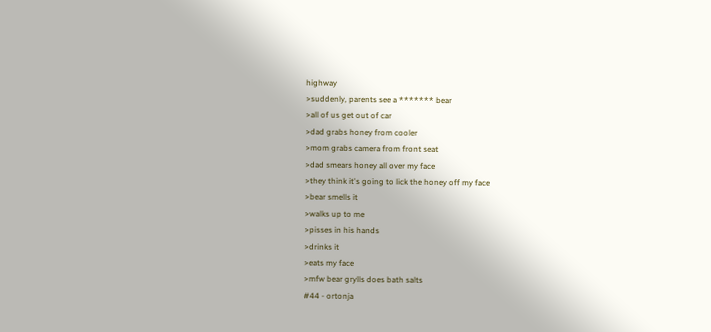highway
>suddenly, parents see a ******* bear
>all of us get out of car
>dad grabs honey from cooler
>mom grabs camera from front seat
>dad smears honey all over my face
>they think it's going to lick the honey off my face
>bear smells it
>walks up to me
>pisses in his hands
>drinks it
>eats my face
>mfw bear grylls does bath salts
#44 - ortonja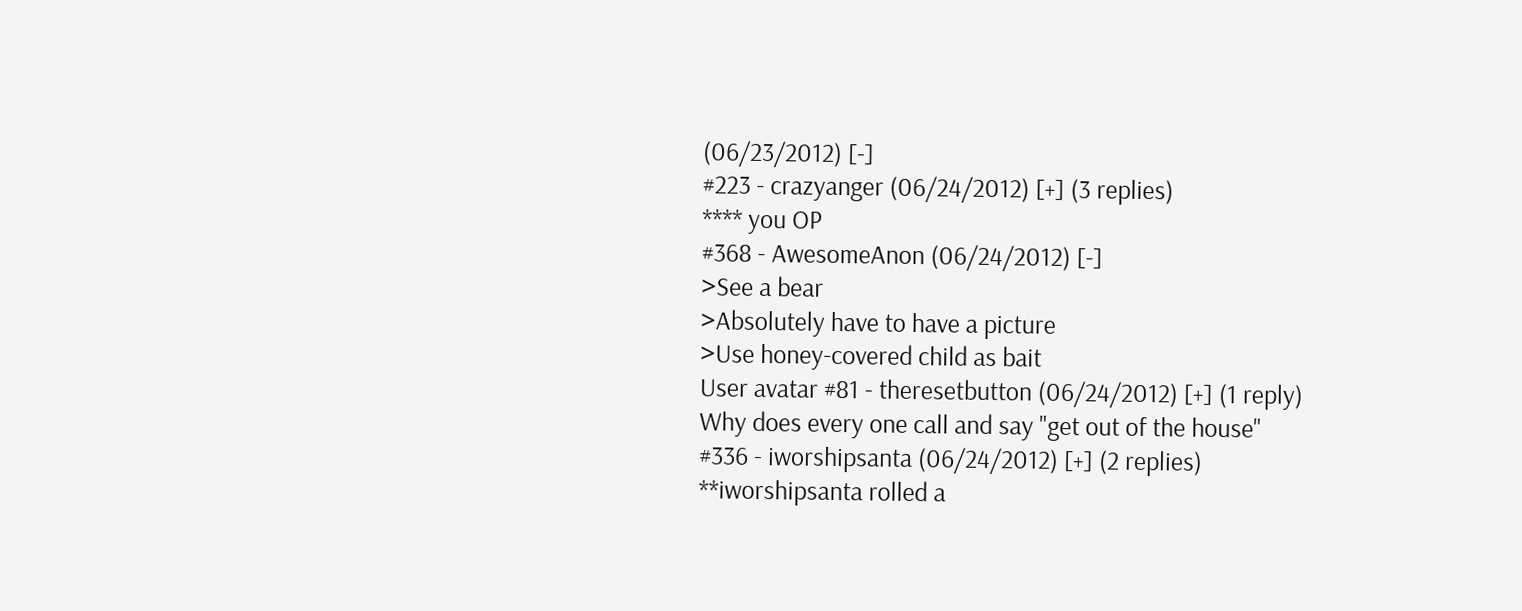(06/23/2012) [-]
#223 - crazyanger (06/24/2012) [+] (3 replies)
**** you OP
#368 - AwesomeAnon (06/24/2012) [-]
>See a bear
>Absolutely have to have a picture
>Use honey-covered child as bait
User avatar #81 - theresetbutton (06/24/2012) [+] (1 reply)
Why does every one call and say "get out of the house"
#336 - iworshipsanta (06/24/2012) [+] (2 replies)
**iworshipsanta rolled a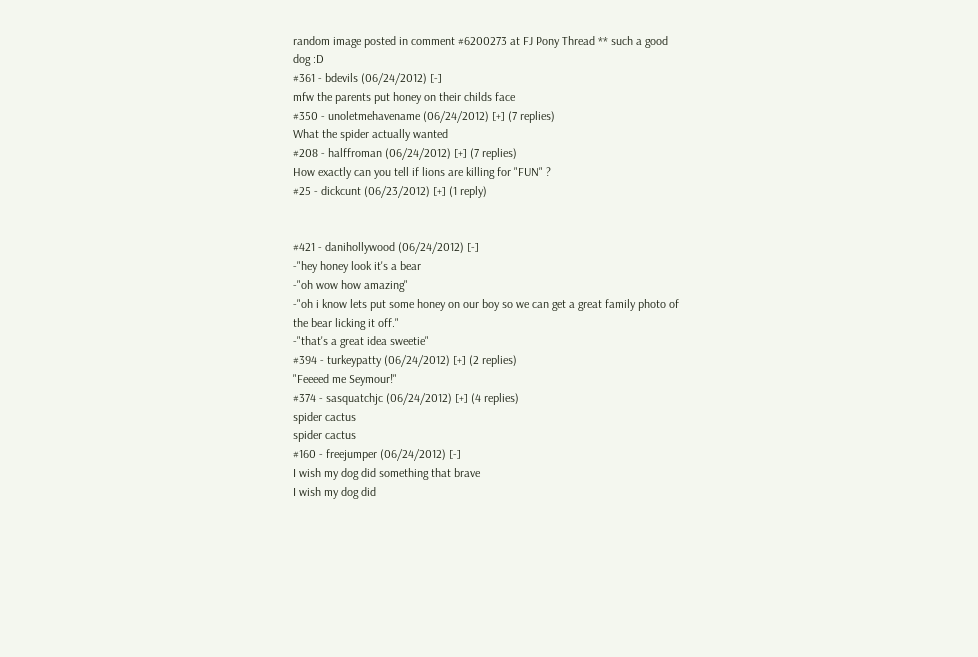random image posted in comment #6200273 at FJ Pony Thread ** such a good dog :D
#361 - bdevils (06/24/2012) [-]
mfw the parents put honey on their childs face
#350 - unoletmehavename (06/24/2012) [+] (7 replies)
What the spider actually wanted
#208 - halffroman (06/24/2012) [+] (7 replies)
How exactly can you tell if lions are killing for "FUN" ?
#25 - dickcunt (06/23/2012) [+] (1 reply)


#421 - danihollywood (06/24/2012) [-]
-"hey honey look it's a bear
-"oh wow how amazing"
-"oh i know lets put some honey on our boy so we can get a great family photo of the bear licking it off."
-"that's a great idea sweetie"
#394 - turkeypatty (06/24/2012) [+] (2 replies)
"Feeeed me Seymour!"
#374 - sasquatchjc (06/24/2012) [+] (4 replies)
spider cactus
spider cactus
#160 - freejumper (06/24/2012) [-]
I wish my dog did something that brave
I wish my dog did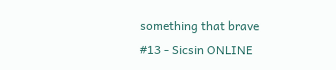something that brave
#13 - Sicsin ONLINE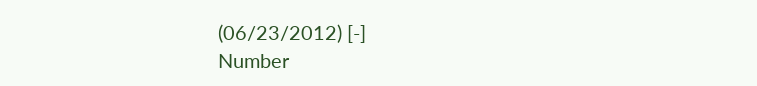(06/23/2012) [-]
Number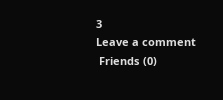3
Leave a comment
 Friends (0)